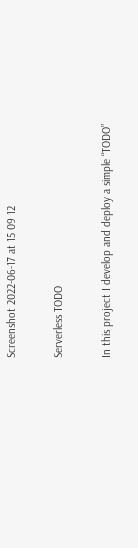Screenshot 2022-06-17 at 15 09 12

Serverless TODO

In this project I develop and deploy a simple “TODO”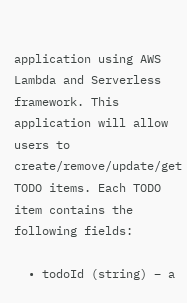application using AWS Lambda and Serverless framework. This application will allow users to create/remove/update/get TODO items. Each TODO item contains the following fields:

  • todoId (string) – a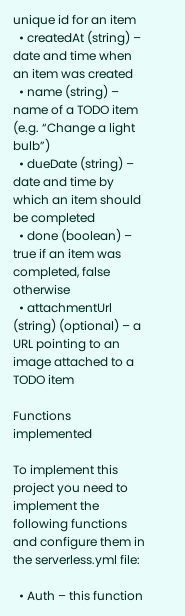unique id for an item
  • createdAt (string) – date and time when an item was created
  • name (string) – name of a TODO item (e.g. “Change a light bulb”)
  • dueDate (string) – date and time by which an item should be completed
  • done (boolean) – true if an item was completed, false otherwise
  • attachmentUrl (string) (optional) – a URL pointing to an image attached to a TODO item

Functions implemented

To implement this project you need to implement the following functions and configure them in the serverless.yml file:

  • Auth – this function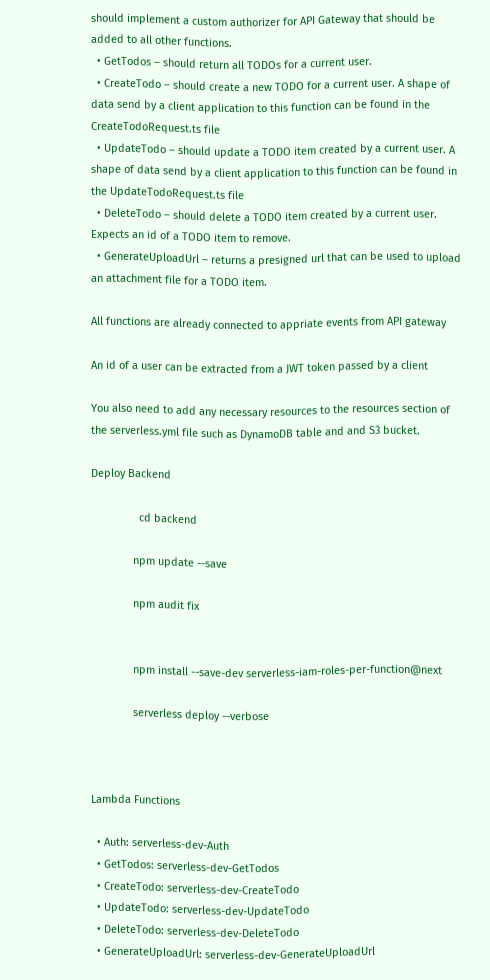should implement a custom authorizer for API Gateway that should be added to all other functions.
  • GetTodos – should return all TODOs for a current user.
  • CreateTodo – should create a new TODO for a current user. A shape of data send by a client application to this function can be found in the CreateTodoRequest.ts file
  • UpdateTodo – should update a TODO item created by a current user. A shape of data send by a client application to this function can be found in the UpdateTodoRequest.ts file
  • DeleteTodo – should delete a TODO item created by a current user. Expects an id of a TODO item to remove.
  • GenerateUploadUrl – returns a presigned url that can be used to upload an attachment file for a TODO item.

All functions are already connected to appriate events from API gateway

An id of a user can be extracted from a JWT token passed by a client

You also need to add any necessary resources to the resources section of the serverless.yml file such as DynamoDB table and and S3 bucket.

Deploy Backend

                cd backend

              npm update --save

              npm audit fix


              npm install --save-dev serverless-iam-roles-per-function@next

              serverless deploy --verbose



Lambda Functions

  • Auth: serverless-dev-Auth
  • GetTodos: serverless-dev-GetTodos
  • CreateTodo: serverless-dev-CreateTodo
  • UpdateTodo: serverless-dev-UpdateTodo
  • DeleteTodo: serverless-dev-DeleteTodo
  • GenerateUploadUrl: serverless-dev-GenerateUploadUrl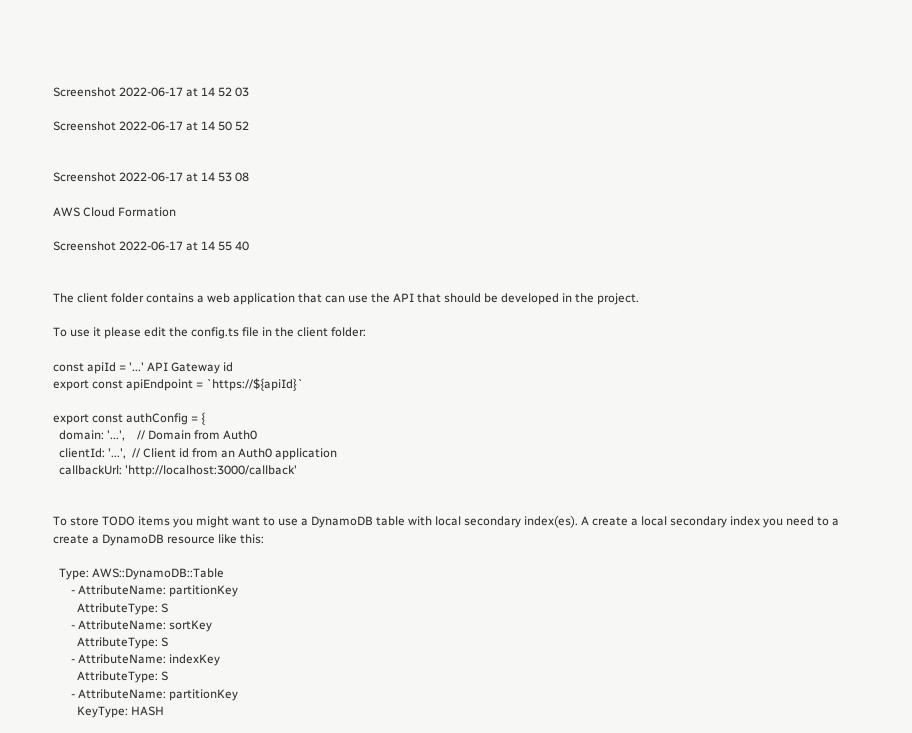Screenshot 2022-06-17 at 14 52 03

Screenshot 2022-06-17 at 14 50 52


Screenshot 2022-06-17 at 14 53 08

AWS Cloud Formation

Screenshot 2022-06-17 at 14 55 40


The client folder contains a web application that can use the API that should be developed in the project.

To use it please edit the config.ts file in the client folder:

const apiId = '...' API Gateway id
export const apiEndpoint = `https://${apiId}`

export const authConfig = {
  domain: '...',    // Domain from Auth0
  clientId: '...',  // Client id from an Auth0 application
  callbackUrl: 'http://localhost:3000/callback'


To store TODO items you might want to use a DynamoDB table with local secondary index(es). A create a local secondary index you need to a create a DynamoDB resource like this:

  Type: AWS::DynamoDB::Table
      - AttributeName: partitionKey
        AttributeType: S
      - AttributeName: sortKey
        AttributeType: S
      - AttributeName: indexKey
        AttributeType: S
      - AttributeName: partitionKey
        KeyType: HASH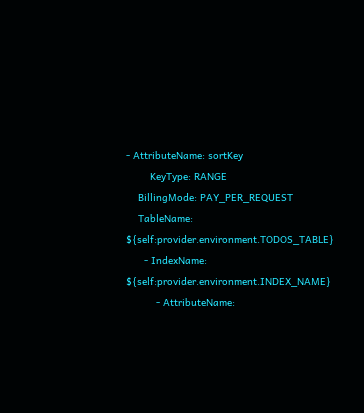- AttributeName: sortKey
        KeyType: RANGE
    BillingMode: PAY_PER_REQUEST
    TableName: ${self:provider.environment.TODOS_TABLE}
      - IndexName: ${self:provider.environment.INDEX_NAME}
          - AttributeName: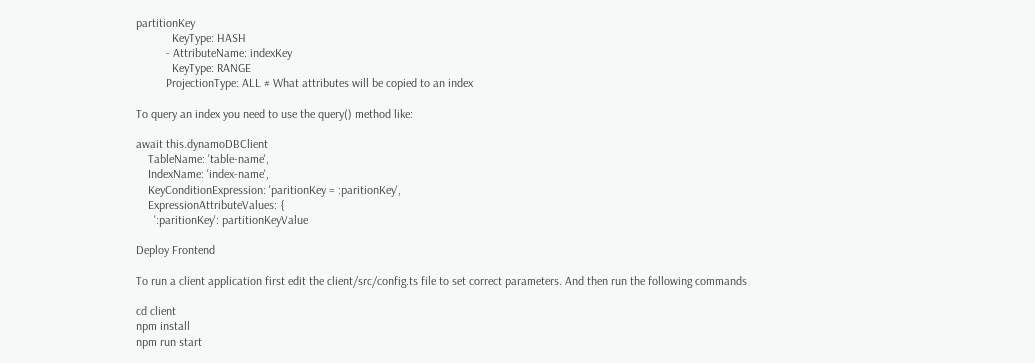partitionKey
            KeyType: HASH
          - AttributeName: indexKey
            KeyType: RANGE
          ProjectionType: ALL # What attributes will be copied to an index

To query an index you need to use the query() method like:

await this.dynamoDBClient
    TableName: 'table-name',
    IndexName: 'index-name',
    KeyConditionExpression: 'paritionKey = :paritionKey',
    ExpressionAttributeValues: {
      ':paritionKey': partitionKeyValue

Deploy Frontend

To run a client application first edit the client/src/config.ts file to set correct parameters. And then run the following commands

cd client
npm install
npm run start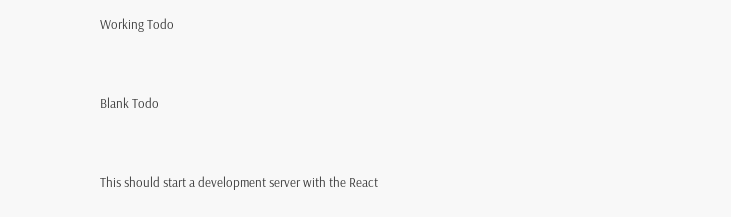Working Todo


Blank Todo


This should start a development server with the React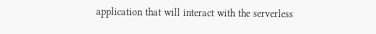application that will interact with the serverless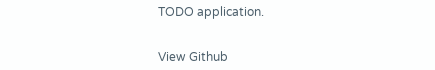TODO application.


View Github